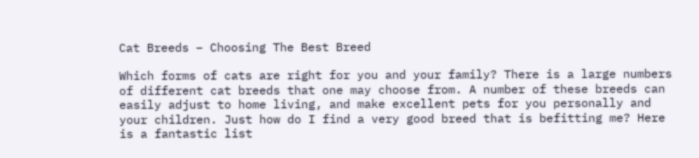Cat Breeds – Choosing The Best Breed

Which forms of cats are right for you and your family? There is a large numbers of different cat breeds that one may choose from. A number of these breeds can easily adjust to home living, and make excellent pets for you personally and your children. Just how do I find a very good breed that is befitting me? Here is a fantastic list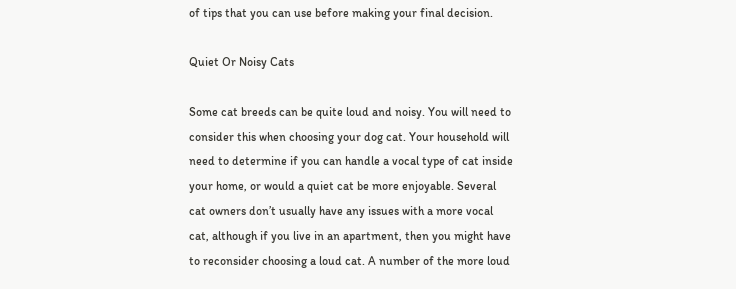of tips that you can use before making your final decision.

Quiet Or Noisy Cats

Some cat breeds can be quite loud and noisy. You will need to consider this when choosing your dog cat. Your household will need to determine if you can handle a vocal type of cat inside your home, or would a quiet cat be more enjoyable. Several cat owners don’t usually have any issues with a more vocal cat, although if you live in an apartment, then you might have to reconsider choosing a loud cat. A number of the more loud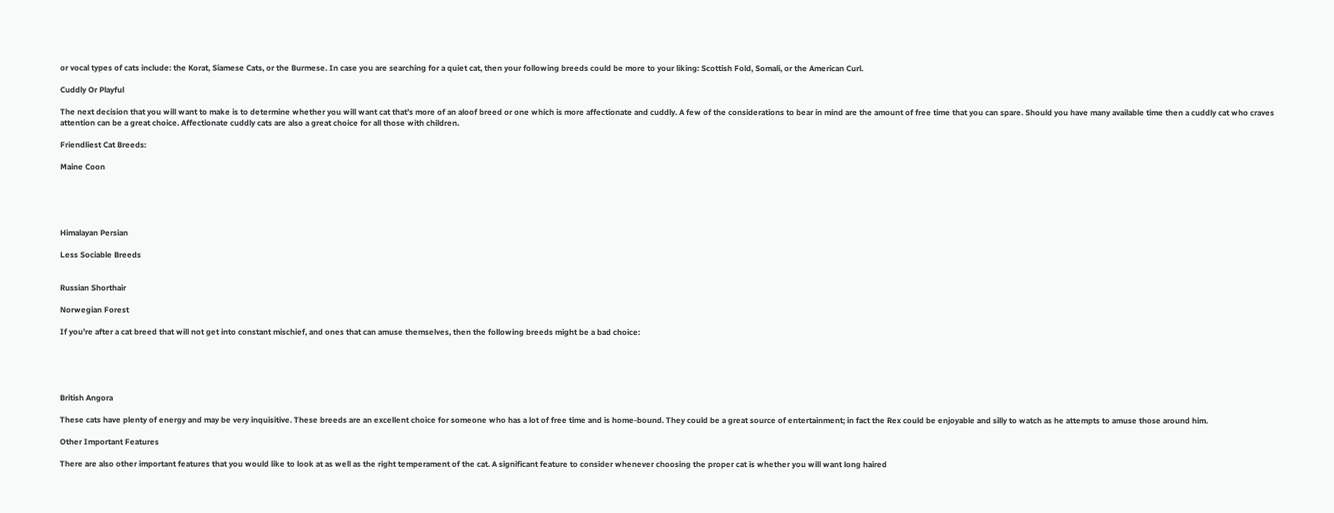or vocal types of cats include: the Korat, Siamese Cats, or the Burmese. In case you are searching for a quiet cat, then your following breeds could be more to your liking: Scottish Fold, Somali, or the American Curl.

Cuddly Or Playful

The next decision that you will want to make is to determine whether you will want cat that’s more of an aloof breed or one which is more affectionate and cuddly. A few of the considerations to bear in mind are the amount of free time that you can spare. Should you have many available time then a cuddly cat who craves attention can be a great choice. Affectionate cuddly cats are also a great choice for all those with children.

Friendliest Cat Breeds:

Maine Coon





Himalayan Persian

Less Sociable Breeds


Russian Shorthair

Norwegian Forest

If you’re after a cat breed that will not get into constant mischief, and ones that can amuse themselves, then the following breeds might be a bad choice:





British Angora

These cats have plenty of energy and may be very inquisitive. These breeds are an excellent choice for someone who has a lot of free time and is home-bound. They could be a great source of entertainment; in fact the Rex could be enjoyable and silly to watch as he attempts to amuse those around him.

Other Important Features

There are also other important features that you would like to look at as well as the right temperament of the cat. A significant feature to consider whenever choosing the proper cat is whether you will want long haired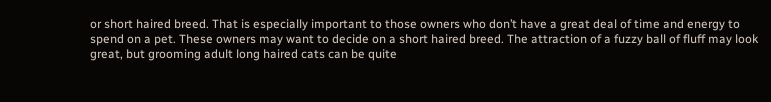or short haired breed. That is especially important to those owners who don’t have a great deal of time and energy to spend on a pet. These owners may want to decide on a short haired breed. The attraction of a fuzzy ball of fluff may look great, but grooming adult long haired cats can be quite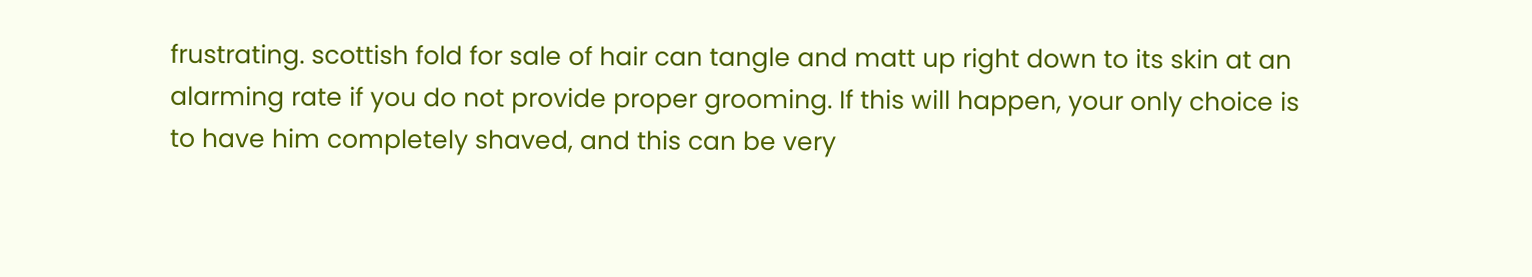frustrating. scottish fold for sale of hair can tangle and matt up right down to its skin at an alarming rate if you do not provide proper grooming. If this will happen, your only choice is to have him completely shaved, and this can be very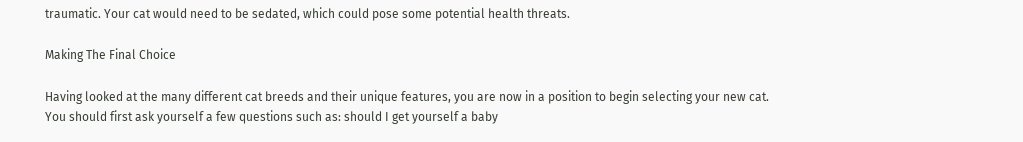traumatic. Your cat would need to be sedated, which could pose some potential health threats.

Making The Final Choice

Having looked at the many different cat breeds and their unique features, you are now in a position to begin selecting your new cat. You should first ask yourself a few questions such as: should I get yourself a baby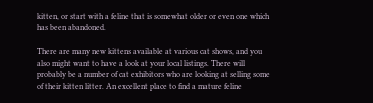kitten, or start with a feline that is somewhat older or even one which has been abandoned.

There are many new kittens available at various cat shows, and you also might want to have a look at your local listings. There will probably be a number of cat exhibitors who are looking at selling some of their kitten litter. An excellent place to find a mature feline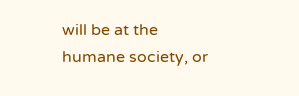will be at the humane society, or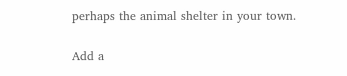perhaps the animal shelter in your town.

Add a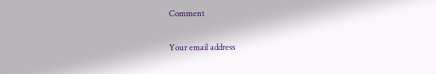Comment

Your email address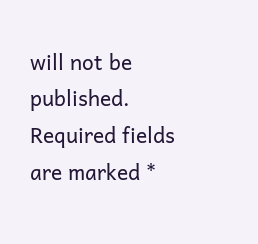will not be published. Required fields are marked *